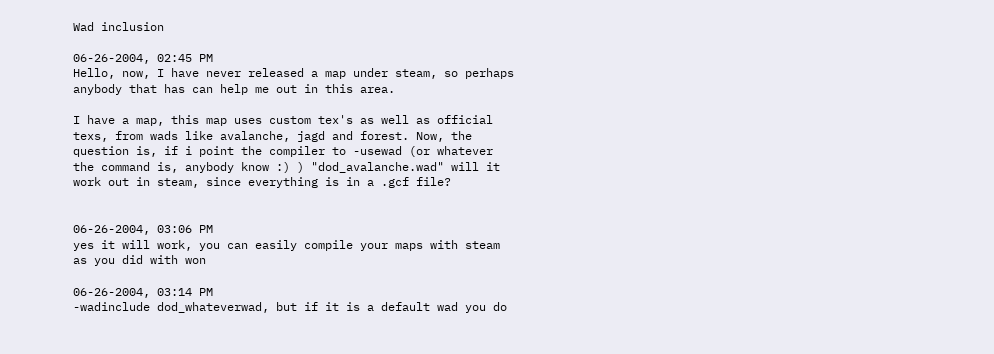Wad inclusion

06-26-2004, 02:45 PM
Hello, now, I have never released a map under steam, so perhaps anybody that has can help me out in this area.

I have a map, this map uses custom tex's as well as official texs, from wads like avalanche, jagd and forest. Now, the question is, if i point the compiler to -usewad (or whatever the command is, anybody know :) ) "dod_avalanche.wad" will it work out in steam, since everything is in a .gcf file?


06-26-2004, 03:06 PM
yes it will work, you can easily compile your maps with steam as you did with won

06-26-2004, 03:14 PM
-wadinclude dod_whateverwad, but if it is a default wad you do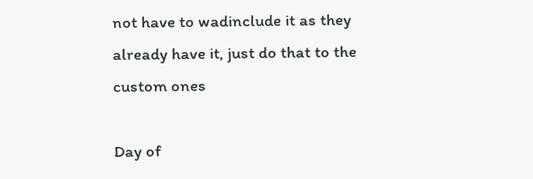not have to wadinclude it as they already have it, just do that to the custom ones

Day of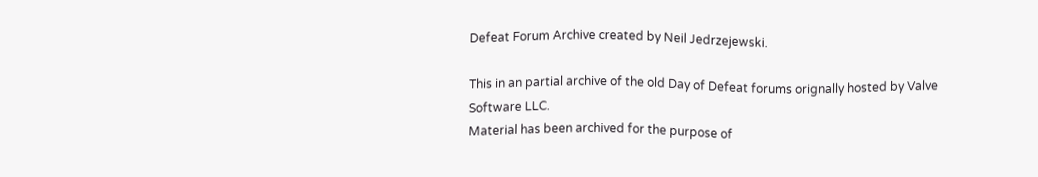Defeat Forum Archive created by Neil Jedrzejewski.

This in an partial archive of the old Day of Defeat forums orignally hosted by Valve Software LLC.
Material has been archived for the purpose of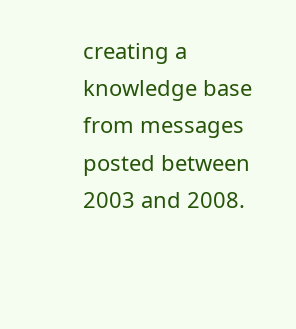creating a knowledge base from messages posted between 2003 and 2008.